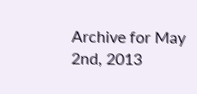Archive for May 2nd, 2013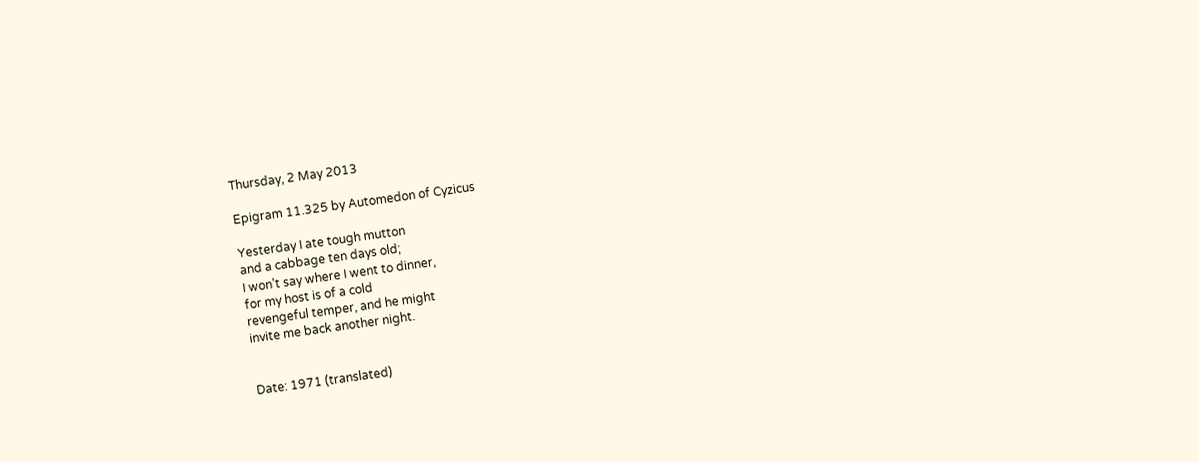Thursday, 2 May 2013

Epigram 11.325 by Automedon of Cyzicus

Yesterday I ate tough mutton
and a cabbage ten days old;
I won’t say where I went to dinner,
for my host is of a cold
revengeful temper, and he might
invite me back another night.


Date: 1971 (translated)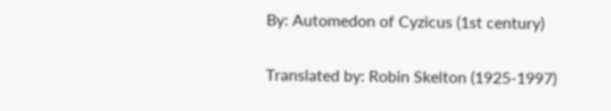By: Automedon of Cyzicus (1st century)

Translated by: Robin Skelton (1925-1997)